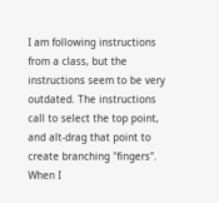I am following instructions from a class, but the instructions seem to be very outdated. The instructions call to select the top point, and alt-drag that point to create branching "fingers". When I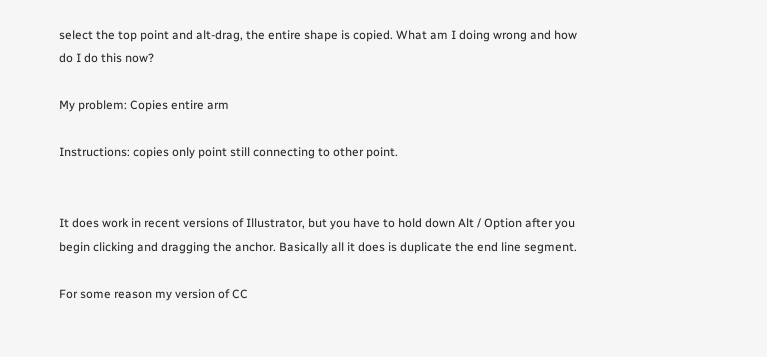select the top point and alt-drag, the entire shape is copied. What am I doing wrong and how do I do this now?

My problem: Copies entire arm

Instructions: copies only point still connecting to other point.


It does work in recent versions of Illustrator, but you have to hold down Alt / Option after you begin clicking and dragging the anchor. Basically all it does is duplicate the end line segment.

For some reason my version of CC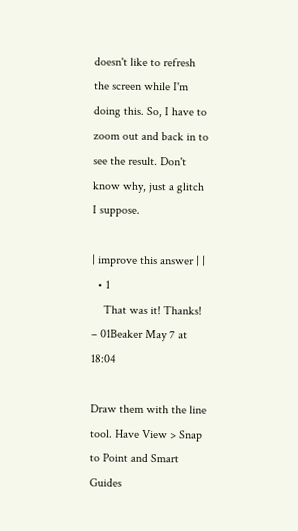doesn't like to refresh the screen while I'm doing this. So, I have to zoom out and back in to see the result. Don't know why, just a glitch I suppose.

| improve this answer | |
  • 1
    That was it! Thanks! – 01Beaker May 7 at 18:04

Draw them with the line tool. Have View > Snap to Point and Smart Guides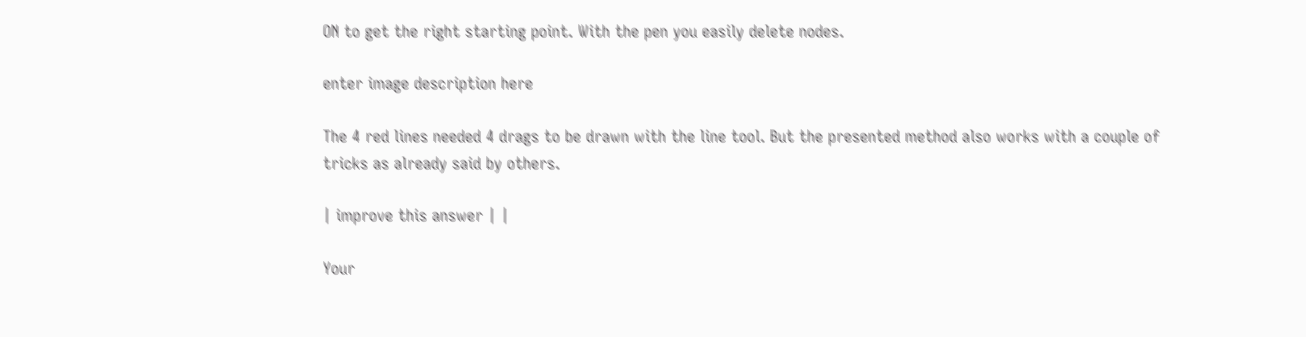ON to get the right starting point. With the pen you easily delete nodes.

enter image description here

The 4 red lines needed 4 drags to be drawn with the line tool. But the presented method also works with a couple of tricks as already said by others.

| improve this answer | |

Your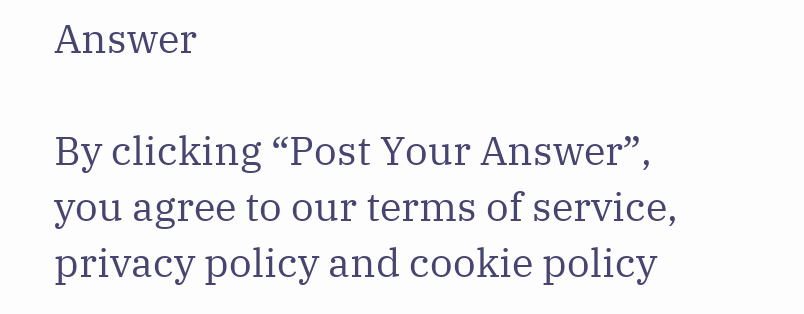Answer

By clicking “Post Your Answer”, you agree to our terms of service, privacy policy and cookie policy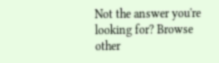Not the answer you're looking for? Browse other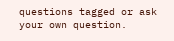questions tagged or ask your own question.